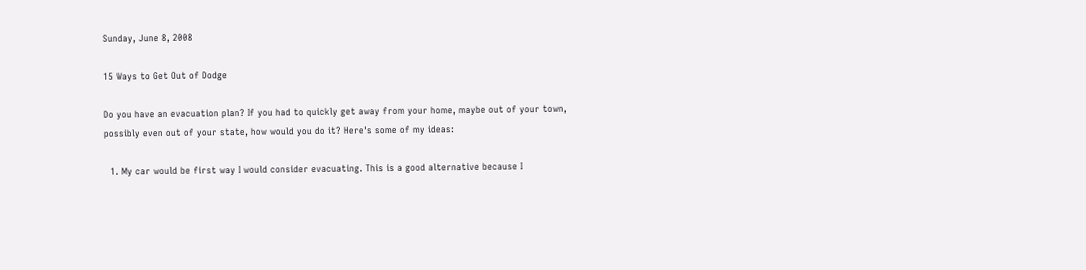Sunday, June 8, 2008

15 Ways to Get Out of Dodge

Do you have an evacuation plan? If you had to quickly get away from your home, maybe out of your town, possibly even out of your state, how would you do it? Here's some of my ideas:

  1. My car would be first way I would consider evacuating. This is a good alternative because I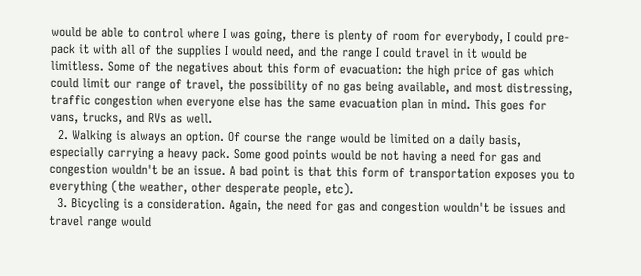would be able to control where I was going, there is plenty of room for everybody, I could pre-pack it with all of the supplies I would need, and the range I could travel in it would be limitless. Some of the negatives about this form of evacuation: the high price of gas which could limit our range of travel, the possibility of no gas being available, and most distressing, traffic congestion when everyone else has the same evacuation plan in mind. This goes for vans, trucks, and RVs as well.
  2. Walking is always an option. Of course the range would be limited on a daily basis, especially carrying a heavy pack. Some good points would be not having a need for gas and congestion wouldn't be an issue. A bad point is that this form of transportation exposes you to everything (the weather, other desperate people, etc).
  3. Bicycling is a consideration. Again, the need for gas and congestion wouldn't be issues and travel range would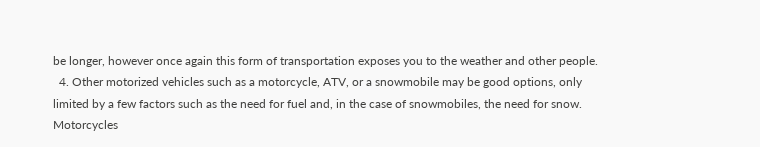be longer, however once again this form of transportation exposes you to the weather and other people.
  4. Other motorized vehicles such as a motorcycle, ATV, or a snowmobile may be good options, only limited by a few factors such as the need for fuel and, in the case of snowmobiles, the need for snow. Motorcycles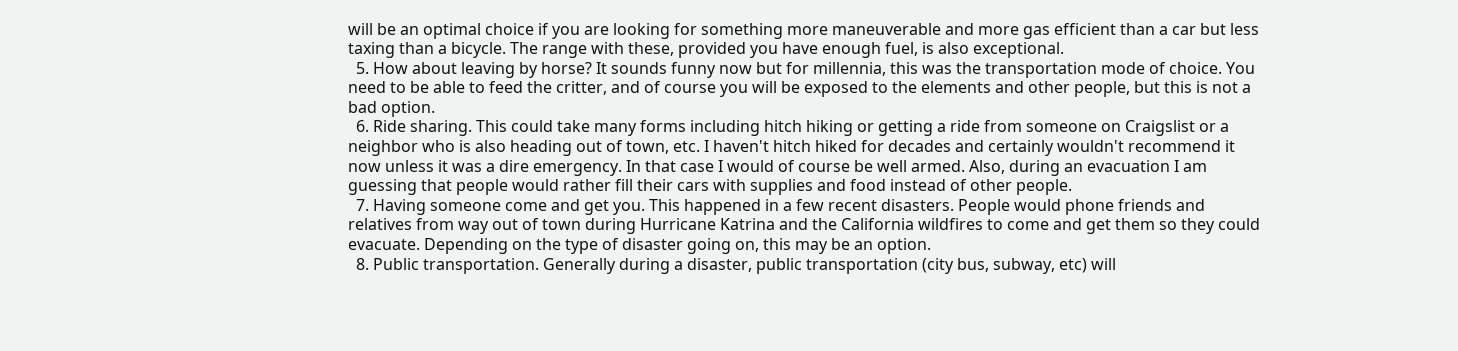will be an optimal choice if you are looking for something more maneuverable and more gas efficient than a car but less taxing than a bicycle. The range with these, provided you have enough fuel, is also exceptional.
  5. How about leaving by horse? It sounds funny now but for millennia, this was the transportation mode of choice. You need to be able to feed the critter, and of course you will be exposed to the elements and other people, but this is not a bad option.
  6. Ride sharing. This could take many forms including hitch hiking or getting a ride from someone on Craigslist or a neighbor who is also heading out of town, etc. I haven't hitch hiked for decades and certainly wouldn't recommend it now unless it was a dire emergency. In that case I would of course be well armed. Also, during an evacuation I am guessing that people would rather fill their cars with supplies and food instead of other people.
  7. Having someone come and get you. This happened in a few recent disasters. People would phone friends and relatives from way out of town during Hurricane Katrina and the California wildfires to come and get them so they could evacuate. Depending on the type of disaster going on, this may be an option.
  8. Public transportation. Generally during a disaster, public transportation (city bus, subway, etc) will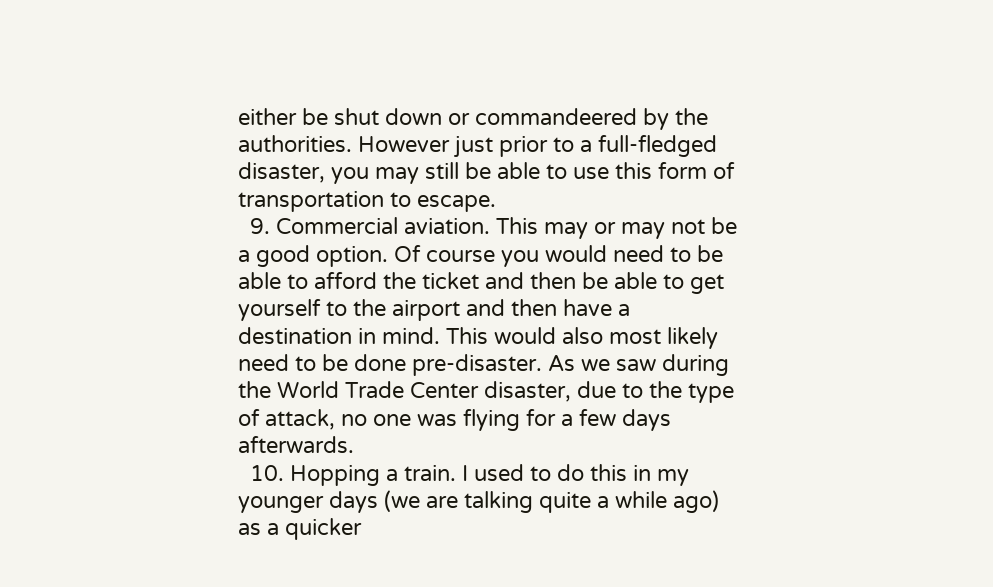either be shut down or commandeered by the authorities. However just prior to a full-fledged disaster, you may still be able to use this form of transportation to escape.
  9. Commercial aviation. This may or may not be a good option. Of course you would need to be able to afford the ticket and then be able to get yourself to the airport and then have a destination in mind. This would also most likely need to be done pre-disaster. As we saw during the World Trade Center disaster, due to the type of attack, no one was flying for a few days afterwards.
  10. Hopping a train. I used to do this in my younger days (we are talking quite a while ago) as a quicker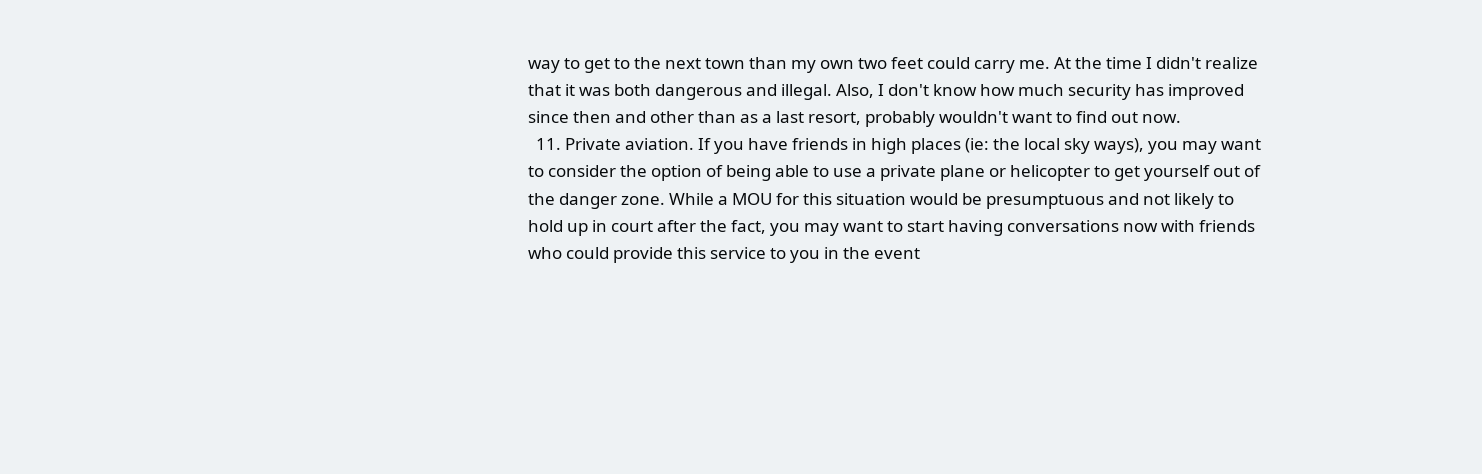way to get to the next town than my own two feet could carry me. At the time I didn't realize that it was both dangerous and illegal. Also, I don't know how much security has improved since then and other than as a last resort, probably wouldn't want to find out now.
  11. Private aviation. If you have friends in high places (ie: the local sky ways), you may want to consider the option of being able to use a private plane or helicopter to get yourself out of the danger zone. While a MOU for this situation would be presumptuous and not likely to hold up in court after the fact, you may want to start having conversations now with friends who could provide this service to you in the event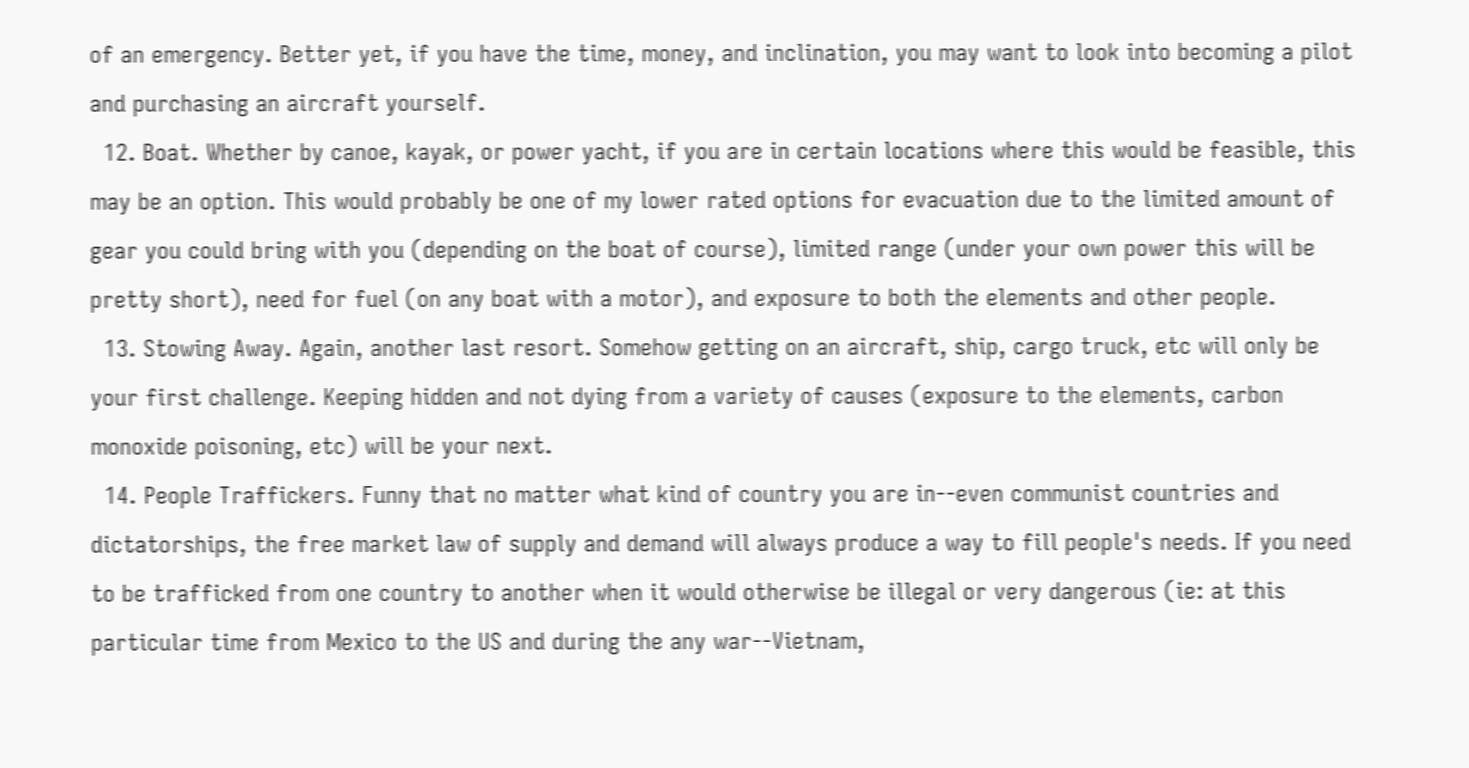of an emergency. Better yet, if you have the time, money, and inclination, you may want to look into becoming a pilot and purchasing an aircraft yourself.
  12. Boat. Whether by canoe, kayak, or power yacht, if you are in certain locations where this would be feasible, this may be an option. This would probably be one of my lower rated options for evacuation due to the limited amount of gear you could bring with you (depending on the boat of course), limited range (under your own power this will be pretty short), need for fuel (on any boat with a motor), and exposure to both the elements and other people.
  13. Stowing Away. Again, another last resort. Somehow getting on an aircraft, ship, cargo truck, etc will only be your first challenge. Keeping hidden and not dying from a variety of causes (exposure to the elements, carbon monoxide poisoning, etc) will be your next.
  14. People Traffickers. Funny that no matter what kind of country you are in--even communist countries and dictatorships, the free market law of supply and demand will always produce a way to fill people's needs. If you need to be trafficked from one country to another when it would otherwise be illegal or very dangerous (ie: at this particular time from Mexico to the US and during the any war--Vietnam,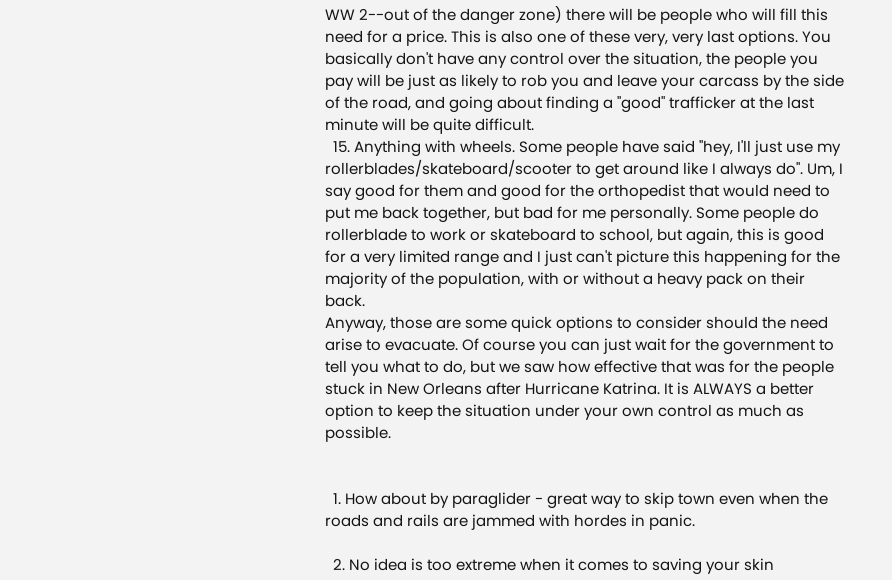WW 2--out of the danger zone) there will be people who will fill this need for a price. This is also one of these very, very last options. You basically don't have any control over the situation, the people you pay will be just as likely to rob you and leave your carcass by the side of the road, and going about finding a "good" trafficker at the last minute will be quite difficult.
  15. Anything with wheels. Some people have said "hey, I'll just use my rollerblades/skateboard/scooter to get around like I always do". Um, I say good for them and good for the orthopedist that would need to put me back together, but bad for me personally. Some people do rollerblade to work or skateboard to school, but again, this is good for a very limited range and I just can't picture this happening for the majority of the population, with or without a heavy pack on their back.
Anyway, those are some quick options to consider should the need arise to evacuate. Of course you can just wait for the government to tell you what to do, but we saw how effective that was for the people stuck in New Orleans after Hurricane Katrina. It is ALWAYS a better option to keep the situation under your own control as much as possible.


  1. How about by paraglider - great way to skip town even when the roads and rails are jammed with hordes in panic.

  2. No idea is too extreme when it comes to saving your skin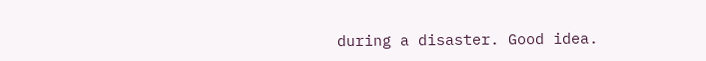during a disaster. Good idea.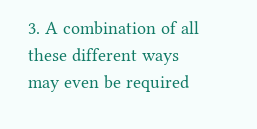3. A combination of all these different ways may even be required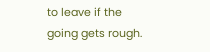to leave if the going gets rough.